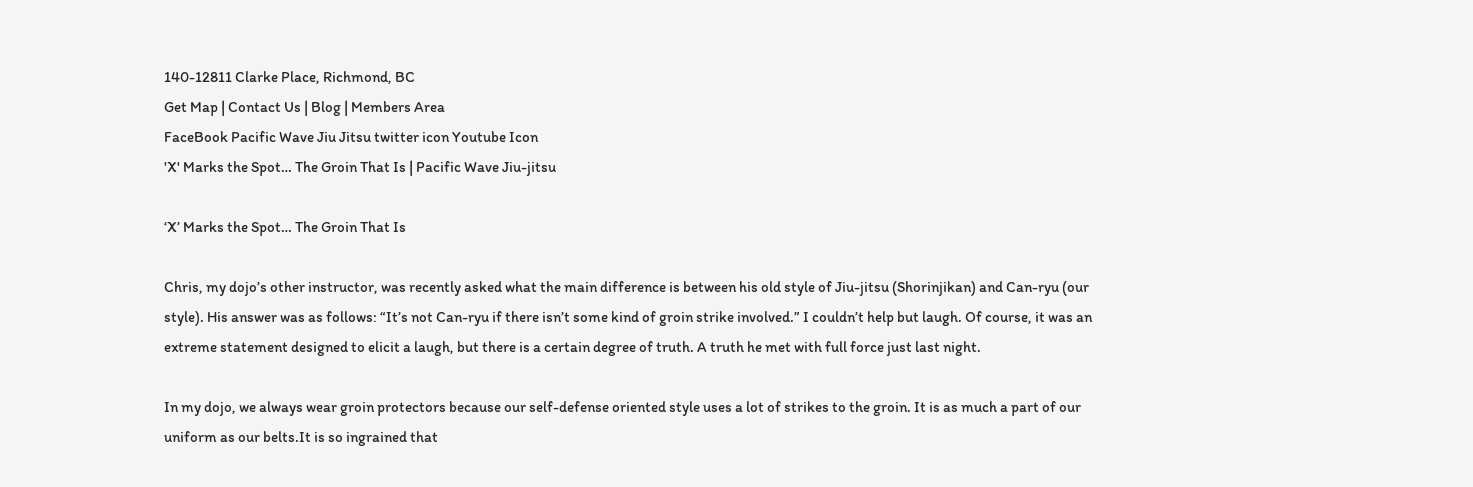140-12811 Clarke Place, Richmond, BC
Get Map | Contact Us | Blog | Members Area
FaceBook Pacific Wave Jiu Jitsu twitter icon Youtube Icon
'X' Marks the Spot… The Groin That Is | Pacific Wave Jiu-jitsu

‘X’ Marks the Spot… The Groin That Is

Chris, my dojo’s other instructor, was recently asked what the main difference is between his old style of Jiu-jitsu (Shorinjikan) and Can-ryu (our style). His answer was as follows: “It’s not Can-ryu if there isn’t some kind of groin strike involved.” I couldn’t help but laugh. Of course, it was an extreme statement designed to elicit a laugh, but there is a certain degree of truth. A truth he met with full force just last night.

In my dojo, we always wear groin protectors because our self-defense oriented style uses a lot of strikes to the groin. It is as much a part of our uniform as our belts.It is so ingrained that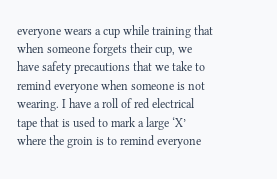everyone wears a cup while training that when someone forgets their cup, we have safety precautions that we take to remind everyone when someone is not wearing. I have a roll of red electrical tape that is used to mark a large ‘X’ where the groin is to remind everyone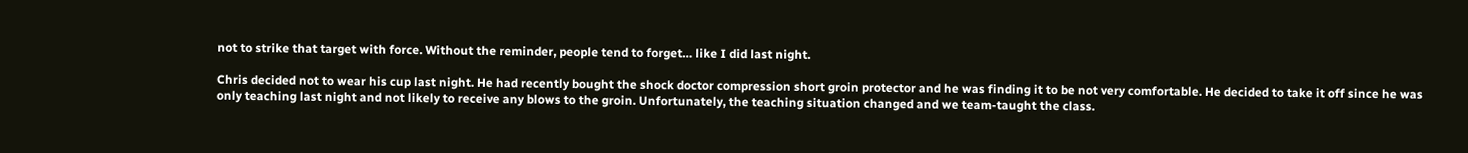not to strike that target with force. Without the reminder, people tend to forget… like I did last night.

Chris decided not to wear his cup last night. He had recently bought the shock doctor compression short groin protector and he was finding it to be not very comfortable. He decided to take it off since he was only teaching last night and not likely to receive any blows to the groin. Unfortunately, the teaching situation changed and we team-taught the class.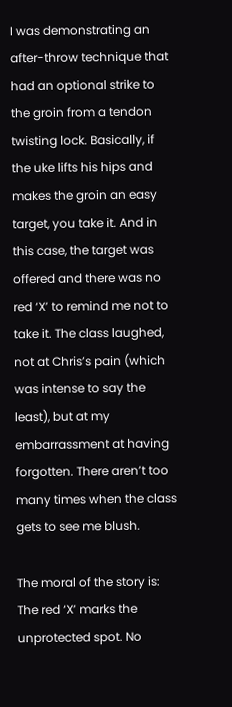I was demonstrating an after-throw technique that had an optional strike to the groin from a tendon twisting lock. Basically, if the uke lifts his hips and makes the groin an easy target, you take it. And in this case, the target was offered and there was no red ‘X’ to remind me not to take it. The class laughed, not at Chris’s pain (which was intense to say the least), but at my embarrassment at having forgotten. There aren’t too many times when the class gets to see me blush.

The moral of the story is: The red ‘X’ marks the unprotected spot. No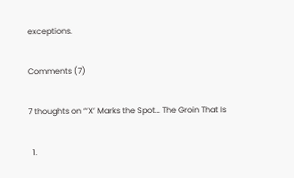exceptions.

Comments (7)

7 thoughts on “‘X’ Marks the Spot… The Groin That Is

  1.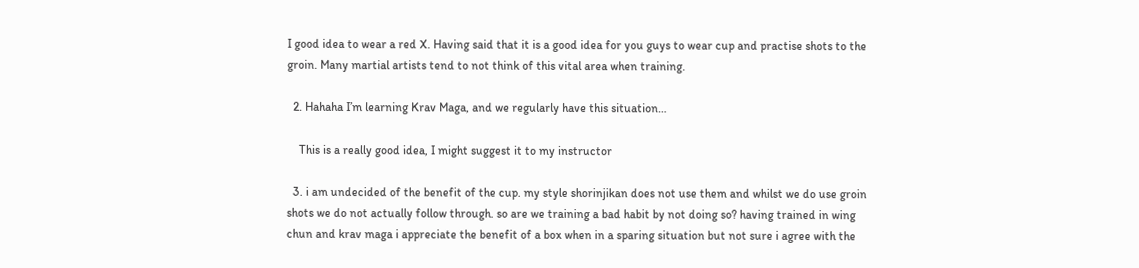I good idea to wear a red X. Having said that it is a good idea for you guys to wear cup and practise shots to the groin. Many martial artists tend to not think of this vital area when training.

  2. Hahaha I’m learning Krav Maga, and we regularly have this situation…

    This is a really good idea, I might suggest it to my instructor

  3. i am undecided of the benefit of the cup. my style shorinjikan does not use them and whilst we do use groin shots we do not actually follow through. so are we training a bad habit by not doing so? having trained in wing chun and krav maga i appreciate the benefit of a box when in a sparing situation but not sure i agree with the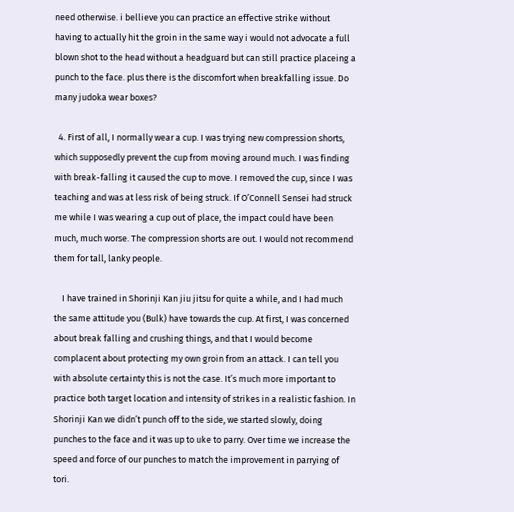need otherwise. i bellieve you can practice an effective strike without having to actually hit the groin in the same way i would not advocate a full blown shot to the head without a headguard but can still practice placeing a punch to the face. plus there is the discomfort when breakfalling issue. Do many judoka wear boxes?

  4. First of all, I normally wear a cup. I was trying new compression shorts, which supposedly prevent the cup from moving around much. I was finding with break-falling it caused the cup to move. I removed the cup, since I was teaching and was at less risk of being struck. If O’Connell Sensei had struck me while I was wearing a cup out of place, the impact could have been much, much worse. The compression shorts are out. I would not recommend them for tall, lanky people.

    I have trained in Shorinji Kan jiu jitsu for quite a while, and I had much the same attitude you (Bulk) have towards the cup. At first, I was concerned about break falling and crushing things, and that I would become complacent about protecting my own groin from an attack. I can tell you with absolute certainty this is not the case. It’s much more important to practice both target location and intensity of strikes in a realistic fashion. In Shorinji Kan we didn’t punch off to the side, we started slowly, doing punches to the face and it was up to uke to parry. Over time we increase the speed and force of our punches to match the improvement in parrying of tori.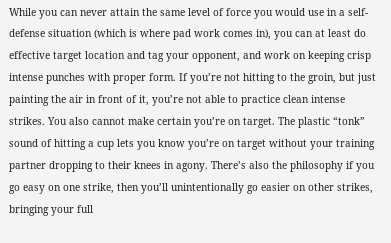While you can never attain the same level of force you would use in a self-defense situation (which is where pad work comes in), you can at least do effective target location and tag your opponent, and work on keeping crisp intense punches with proper form. If you’re not hitting to the groin, but just painting the air in front of it, you’re not able to practice clean intense strikes. You also cannot make certain you’re on target. The plastic “tonk” sound of hitting a cup lets you know you’re on target without your training partner dropping to their knees in agony. There’s also the philosophy if you go easy on one strike, then you’ll unintentionally go easier on other strikes, bringing your full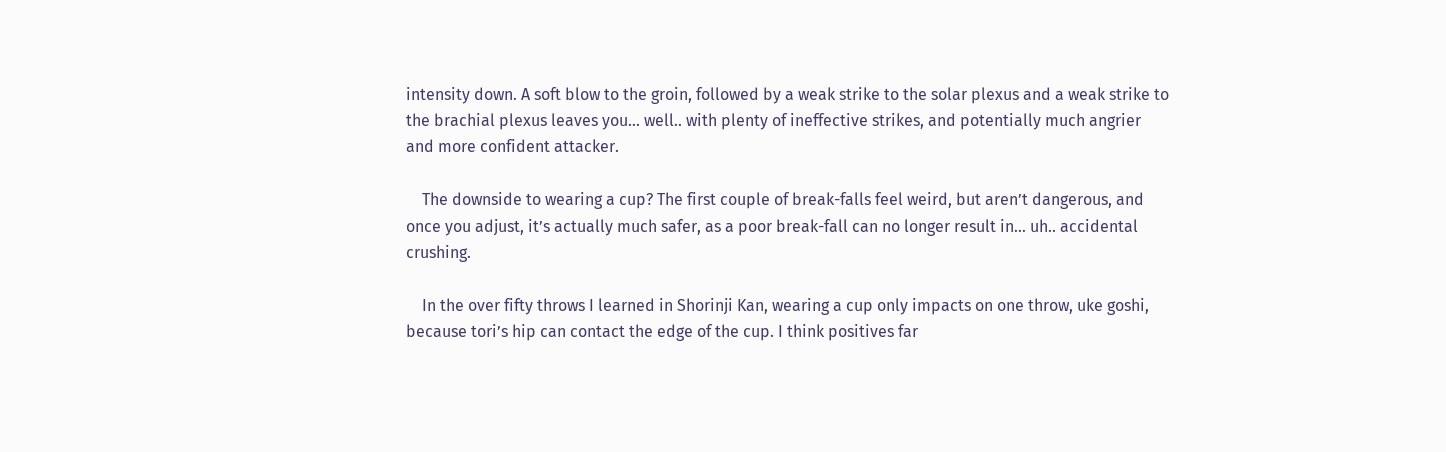intensity down. A soft blow to the groin, followed by a weak strike to the solar plexus and a weak strike to the brachial plexus leaves you… well.. with plenty of ineffective strikes, and potentially much angrier and more confident attacker.

    The downside to wearing a cup? The first couple of break-falls feel weird, but aren’t dangerous, and once you adjust, it’s actually much safer, as a poor break-fall can no longer result in… uh.. accidental crushing.

    In the over fifty throws I learned in Shorinji Kan, wearing a cup only impacts on one throw, uke goshi, because tori’s hip can contact the edge of the cup. I think positives far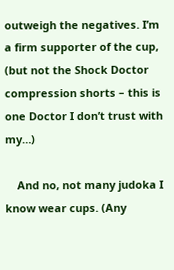outweigh the negatives. I’m a firm supporter of the cup, (but not the Shock Doctor compression shorts – this is one Doctor I don’t trust with my…)

    And no, not many judoka I know wear cups. (Any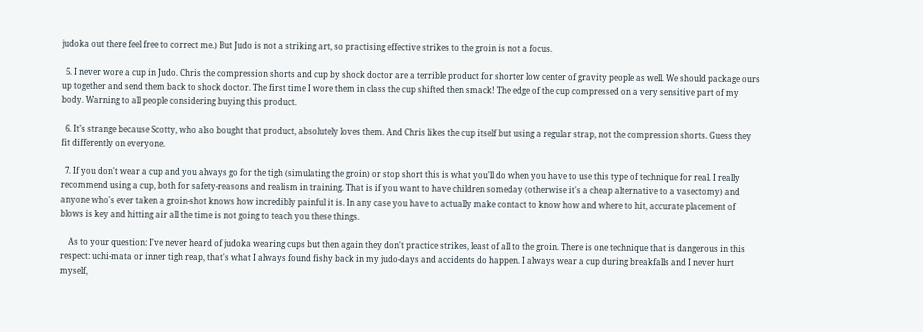judoka out there feel free to correct me.) But Judo is not a striking art, so practising effective strikes to the groin is not a focus.

  5. I never wore a cup in Judo. Chris the compression shorts and cup by shock doctor are a terrible product for shorter low center of gravity people as well. We should package ours up together and send them back to shock doctor. The first time I wore them in class the cup shifted then smack! The edge of the cup compressed on a very sensitive part of my body. Warning to all people considering buying this product.

  6. It’s strange because Scotty, who also bought that product, absolutely loves them. And Chris likes the cup itself but using a regular strap, not the compression shorts. Guess they fit differently on everyone.

  7. If you don't wear a cup and you always go for the tigh (simulating the groin) or stop short this is what you'll do when you have to use this type of technique for real. I really recommend using a cup, both for safety-reasons and realism in training. That is if you want to have children someday (otherwise it's a cheap alternative to a vasectomy) and anyone who's ever taken a groin-shot knows how incredibly painful it is. In any case you have to actually make contact to know how and where to hit, accurate placement of blows is key and hitting air all the time is not going to teach you these things.

    As to your question: I've never heard of judoka wearing cups but then again they don't practice strikes, least of all to the groin. There is one technique that is dangerous in this respect: uchi-mata or inner tigh reap, that's what I always found fishy back in my judo-days and accidents do happen. I always wear a cup during breakfalls and I never hurt myself,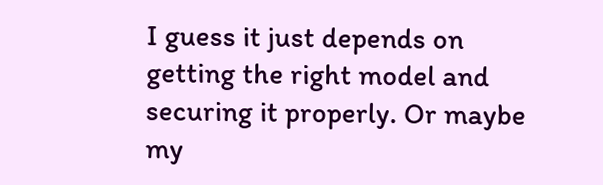I guess it just depends on getting the right model and securing it properly. Or maybe my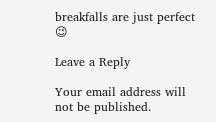breakfalls are just perfect 😉

Leave a Reply

Your email address will not be published.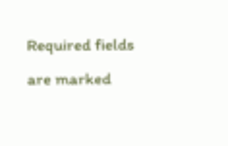Required fields are marked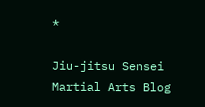*

Jiu-jitsu Sensei
Martial Arts Blog